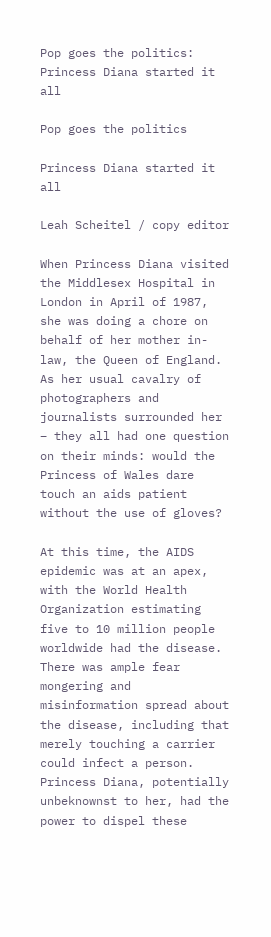Pop goes the politics: Princess Diana started it all

Pop goes the politics

Princess Diana started it all

Leah Scheitel / copy editor

When Princess Diana visited the Middlesex Hospital in London in April of 1987, she was doing a chore on behalf of her mother in-law, the Queen of England. As her usual cavalry of photographers and journalists surrounded her – they all had one question on their minds: would the Princess of Wales dare touch an aids patient without the use of gloves?

At this time, the AIDS epidemic was at an apex, with the World Health Organization estimating five to 10 million people worldwide had the disease. There was ample fear mongering and misinformation spread about the disease, including that merely touching a carrier could infect a person. Princess Diana, potentially unbeknownst to her, had the power to dispel these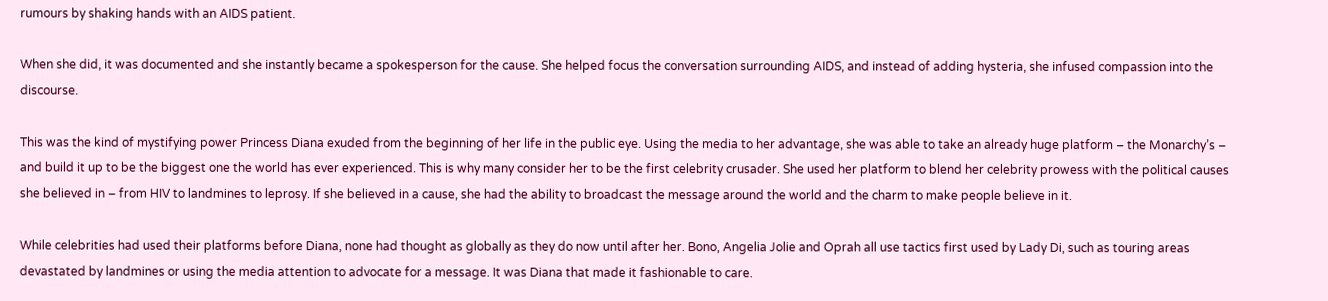rumours by shaking hands with an AIDS patient.

When she did, it was documented and she instantly became a spokesperson for the cause. She helped focus the conversation surrounding AIDS, and instead of adding hysteria, she infused compassion into the discourse.

This was the kind of mystifying power Princess Diana exuded from the beginning of her life in the public eye. Using the media to her advantage, she was able to take an already huge platform – the Monarchy’s – and build it up to be the biggest one the world has ever experienced. This is why many consider her to be the first celebrity crusader. She used her platform to blend her celebrity prowess with the political causes she believed in – from HIV to landmines to leprosy. If she believed in a cause, she had the ability to broadcast the message around the world and the charm to make people believe in it.

While celebrities had used their platforms before Diana, none had thought as globally as they do now until after her. Bono, Angelia Jolie and Oprah all use tactics first used by Lady Di, such as touring areas devastated by landmines or using the media attention to advocate for a message. It was Diana that made it fashionable to care.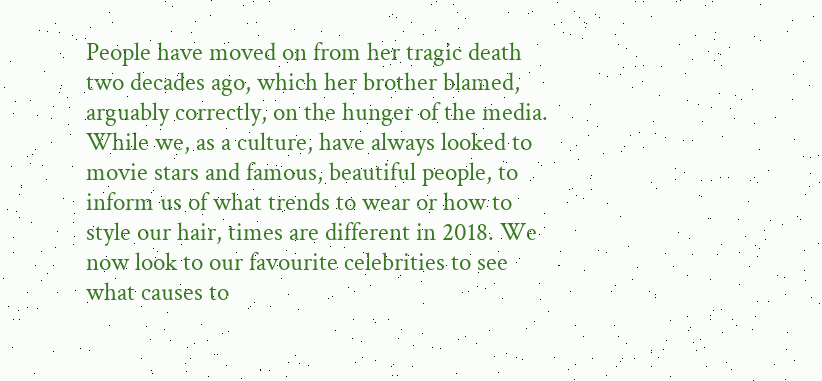People have moved on from her tragic death two decades ago, which her brother blamed, arguably correctly, on the hunger of the media. While we, as a culture, have always looked to movie stars and famous, beautiful people, to inform us of what trends to wear or how to style our hair, times are different in 2018. We now look to our favourite celebrities to see what causes to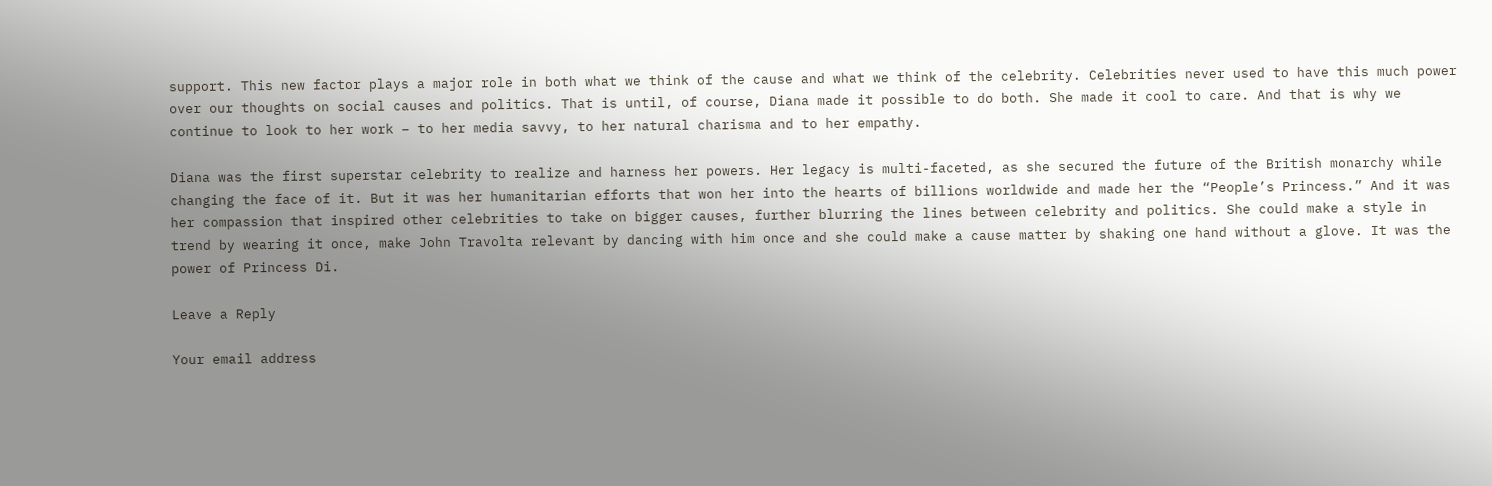support. This new factor plays a major role in both what we think of the cause and what we think of the celebrity. Celebrities never used to have this much power over our thoughts on social causes and politics. That is until, of course, Diana made it possible to do both. She made it cool to care. And that is why we continue to look to her work – to her media savvy, to her natural charisma and to her empathy.

Diana was the first superstar celebrity to realize and harness her powers. Her legacy is multi-faceted, as she secured the future of the British monarchy while changing the face of it. But it was her humanitarian efforts that won her into the hearts of billions worldwide and made her the “People’s Princess.” And it was her compassion that inspired other celebrities to take on bigger causes, further blurring the lines between celebrity and politics. She could make a style in trend by wearing it once, make John Travolta relevant by dancing with him once and she could make a cause matter by shaking one hand without a glove. It was the power of Princess Di.

Leave a Reply

Your email address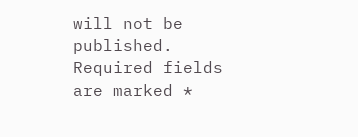will not be published. Required fields are marked *